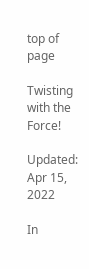top of page

Twisting with the Force!

Updated: Apr 15, 2022

In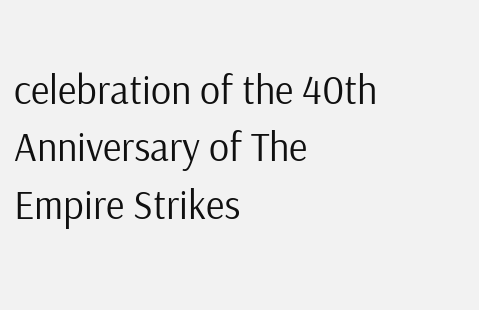celebration of the 40th Anniversary of The Empire Strikes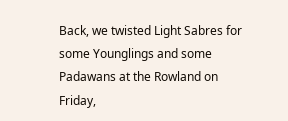Back, we twisted Light Sabres for some Younglings and some Padawans at the Rowland on Friday,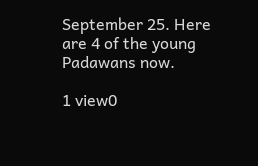September 25. Here are 4 of the young Padawans now.

1 view0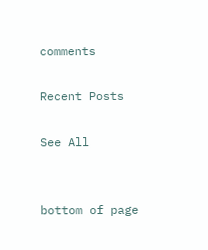comments

Recent Posts

See All


bottom of page